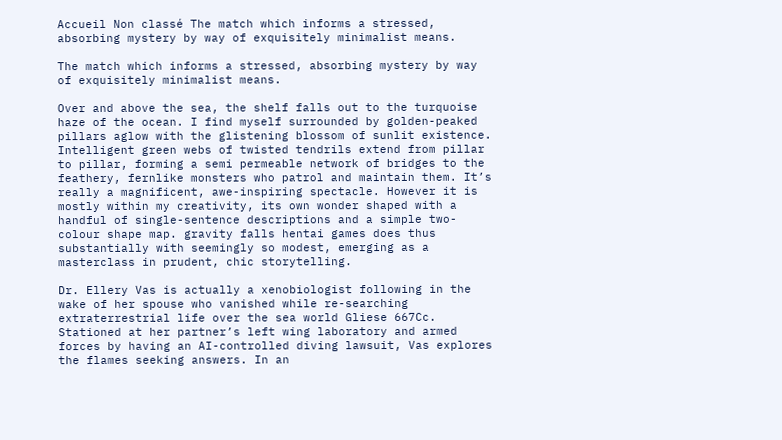Accueil Non classé The match which informs a stressed, absorbing mystery by way of exquisitely minimalist means.

The match which informs a stressed, absorbing mystery by way of exquisitely minimalist means.

Over and above the sea, the shelf falls out to the turquoise haze of the ocean. I find myself surrounded by golden-peaked pillars aglow with the glistening blossom of sunlit existence. Intelligent green webs of twisted tendrils extend from pillar to pillar, forming a semi permeable network of bridges to the feathery, fernlike monsters who patrol and maintain them. It’s really a magnificent, awe-inspiring spectacle. However it is mostly within my creativity, its own wonder shaped with a handful of single-sentence descriptions and a simple two-colour shape map. gravity falls hentai games does thus substantially with seemingly so modest, emerging as a masterclass in prudent, chic storytelling.

Dr. Ellery Vas is actually a xenobiologist following in the wake of her spouse who vanished while re-searching extraterrestrial life over the sea world Gliese 667Cc. Stationed at her partner’s left wing laboratory and armed forces by having an AI-controlled diving lawsuit, Vas explores the flames seeking answers. In an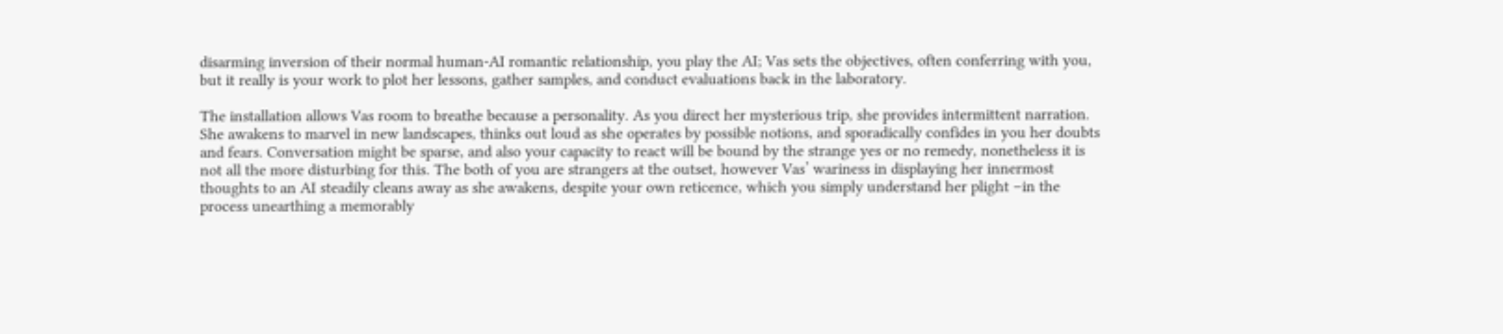disarming inversion of their normal human-AI romantic relationship, you play the AI; Vas sets the objectives, often conferring with you, but it really is your work to plot her lessons, gather samples, and conduct evaluations back in the laboratory.

The installation allows Vas room to breathe because a personality. As you direct her mysterious trip, she provides intermittent narration. She awakens to marvel in new landscapes, thinks out loud as she operates by possible notions, and sporadically confides in you her doubts and fears. Conversation might be sparse, and also your capacity to react will be bound by the strange yes or no remedy, nonetheless it is not all the more disturbing for this. The both of you are strangers at the outset, however Vas’ wariness in displaying her innermost thoughts to an AI steadily cleans away as she awakens, despite your own reticence, which you simply understand her plight –in the process unearthing a memorably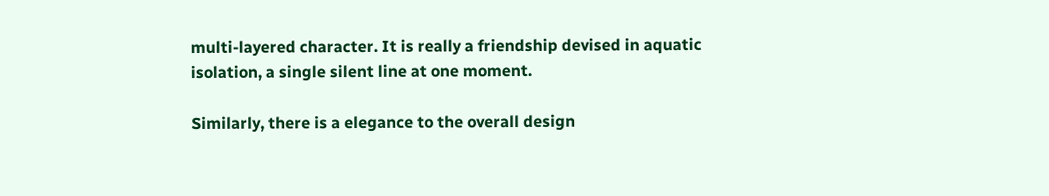multi-layered character. It is really a friendship devised in aquatic isolation, a single silent line at one moment.

Similarly, there is a elegance to the overall design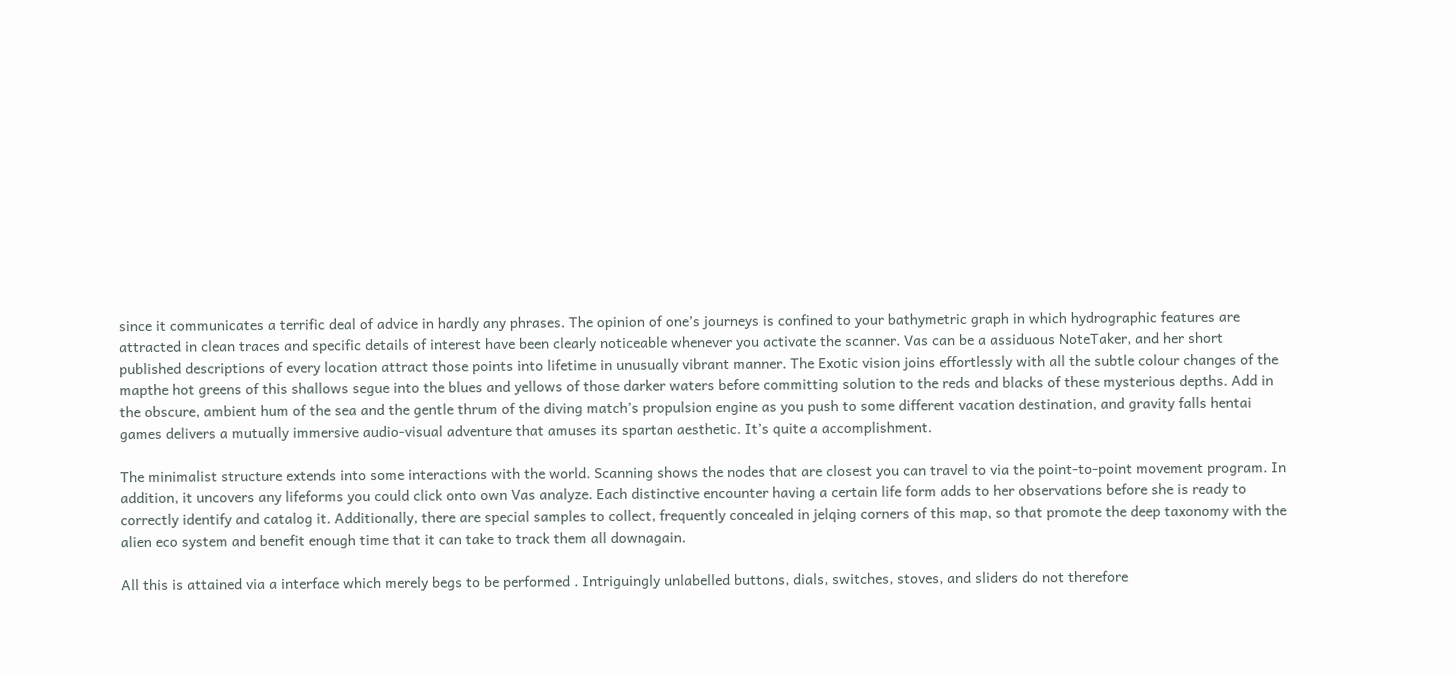since it communicates a terrific deal of advice in hardly any phrases. The opinion of one’s journeys is confined to your bathymetric graph in which hydrographic features are attracted in clean traces and specific details of interest have been clearly noticeable whenever you activate the scanner. Vas can be a assiduous NoteTaker, and her short published descriptions of every location attract those points into lifetime in unusually vibrant manner. The Exotic vision joins effortlessly with all the subtle colour changes of the mapthe hot greens of this shallows segue into the blues and yellows of those darker waters before committing solution to the reds and blacks of these mysterious depths. Add in the obscure, ambient hum of the sea and the gentle thrum of the diving match’s propulsion engine as you push to some different vacation destination, and gravity falls hentai games delivers a mutually immersive audio-visual adventure that amuses its spartan aesthetic. It’s quite a accomplishment.

The minimalist structure extends into some interactions with the world. Scanning shows the nodes that are closest you can travel to via the point-to-point movement program. In addition, it uncovers any lifeforms you could click onto own Vas analyze. Each distinctive encounter having a certain life form adds to her observations before she is ready to correctly identify and catalog it. Additionally, there are special samples to collect, frequently concealed in jelqing corners of this map, so that promote the deep taxonomy with the alien eco system and benefit enough time that it can take to track them all downagain.

All this is attained via a interface which merely begs to be performed . Intriguingly unlabelled buttons, dials, switches, stoves, and sliders do not therefore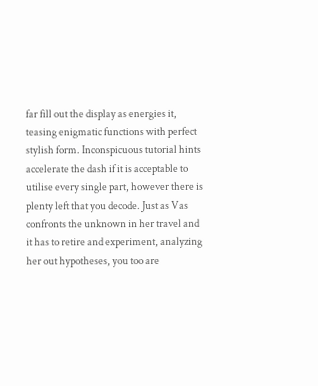far fill out the display as energies it, teasing enigmatic functions with perfect stylish form. Inconspicuous tutorial hints accelerate the dash if it is acceptable to utilise every single part, however there is plenty left that you decode. Just as Vas confronts the unknown in her travel and it has to retire and experiment, analyzing her out hypotheses, you too are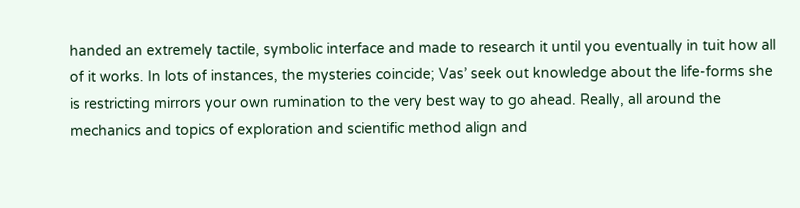handed an extremely tactile, symbolic interface and made to research it until you eventually in tuit how all of it works. In lots of instances, the mysteries coincide; Vas’ seek out knowledge about the life-forms she is restricting mirrors your own rumination to the very best way to go ahead. Really, all around the mechanics and topics of exploration and scientific method align and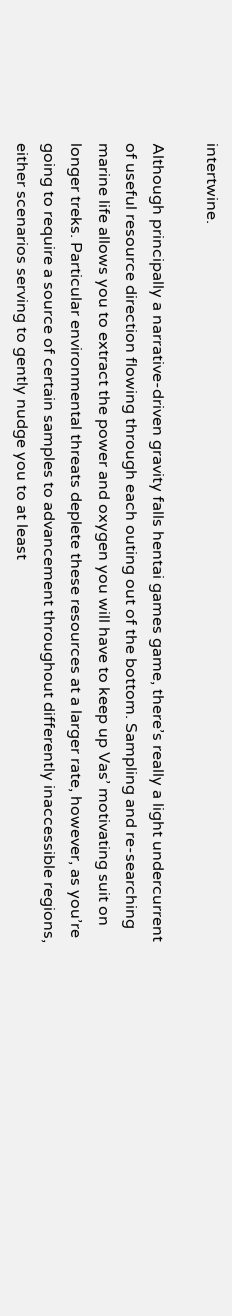intertwine.

Although principally a narrative-driven gravity falls hentai games game, there’s really a light undercurrent of useful resource direction flowing through each outing out of the bottom. Sampling and re-searching marine life allows you to extract the power and oxygen you will have to keep up Vas’ motivating suit on longer treks. Particular environmental threats deplete these resources at a larger rate, however, as you’re going to require a source of certain samples to advancement throughout differently inaccessible regions, either scenarios serving to gently nudge you to at least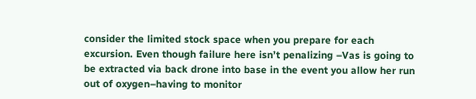consider the limited stock space when you prepare for each excursion. Even though failure here isn’t penalizing –Vas is going to be extracted via back drone into base in the event you allow her run out of oxygen–having to monitor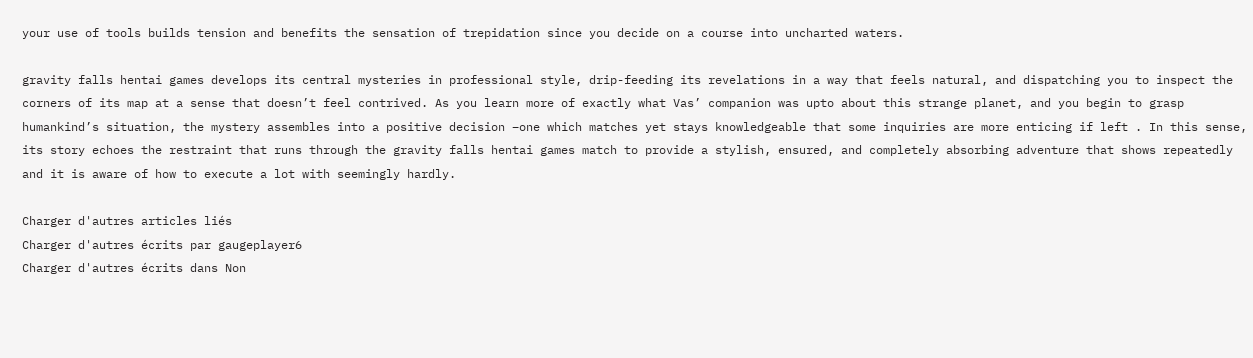your use of tools builds tension and benefits the sensation of trepidation since you decide on a course into uncharted waters.

gravity falls hentai games develops its central mysteries in professional style, drip-feeding its revelations in a way that feels natural, and dispatching you to inspect the corners of its map at a sense that doesn’t feel contrived. As you learn more of exactly what Vas’ companion was upto about this strange planet, and you begin to grasp humankind’s situation, the mystery assembles into a positive decision –one which matches yet stays knowledgeable that some inquiries are more enticing if left . In this sense, its story echoes the restraint that runs through the gravity falls hentai games match to provide a stylish, ensured, and completely absorbing adventure that shows repeatedly and it is aware of how to execute a lot with seemingly hardly.

Charger d'autres articles liés
Charger d'autres écrits par gaugeplayer6
Charger d'autres écrits dans Non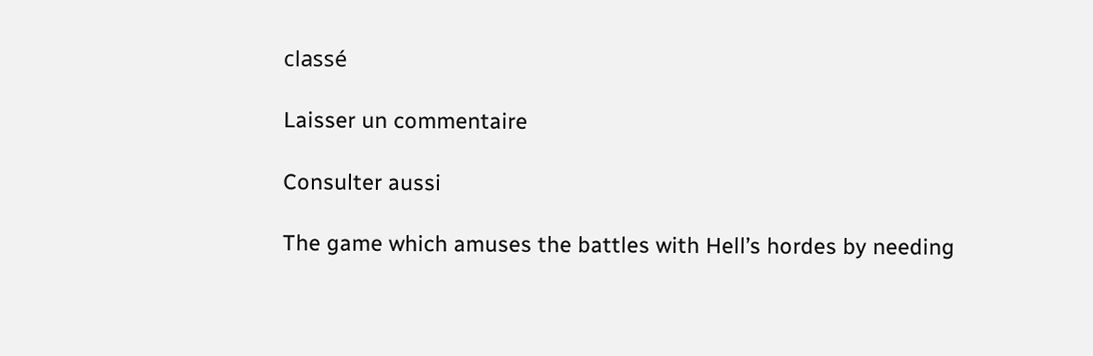classé

Laisser un commentaire

Consulter aussi

The game which amuses the battles with Hell’s hordes by needing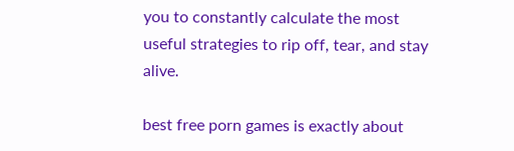you to constantly calculate the most useful strategies to rip off, tear, and stay alive.

best free porn games is exactly about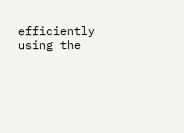efficiently using the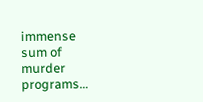immense sum of murder programs…